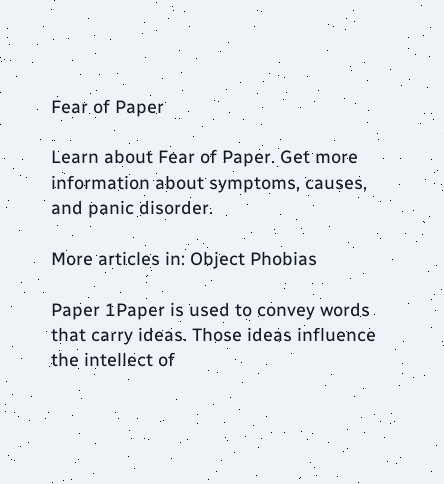Fear of Paper

Learn about Fear of Paper. Get more information about symptoms, causes, and panic disorder.

More articles in: Object Phobias

Paper 1Paper is used to convey words that carry ideas. Those ideas influence the intellect of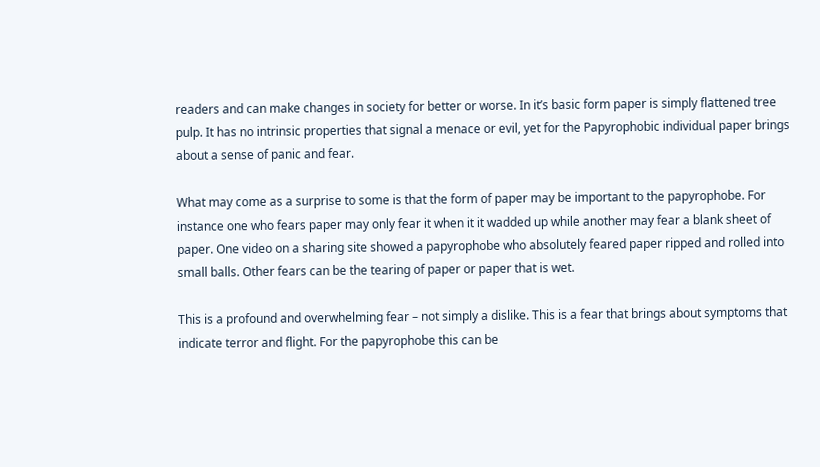readers and can make changes in society for better or worse. In it’s basic form paper is simply flattened tree pulp. It has no intrinsic properties that signal a menace or evil, yet for the Papyrophobic individual paper brings about a sense of panic and fear.

What may come as a surprise to some is that the form of paper may be important to the papyrophobe. For instance one who fears paper may only fear it when it it wadded up while another may fear a blank sheet of paper. One video on a sharing site showed a papyrophobe who absolutely feared paper ripped and rolled into small balls. Other fears can be the tearing of paper or paper that is wet.

This is a profound and overwhelming fear – not simply a dislike. This is a fear that brings about symptoms that indicate terror and flight. For the papyrophobe this can be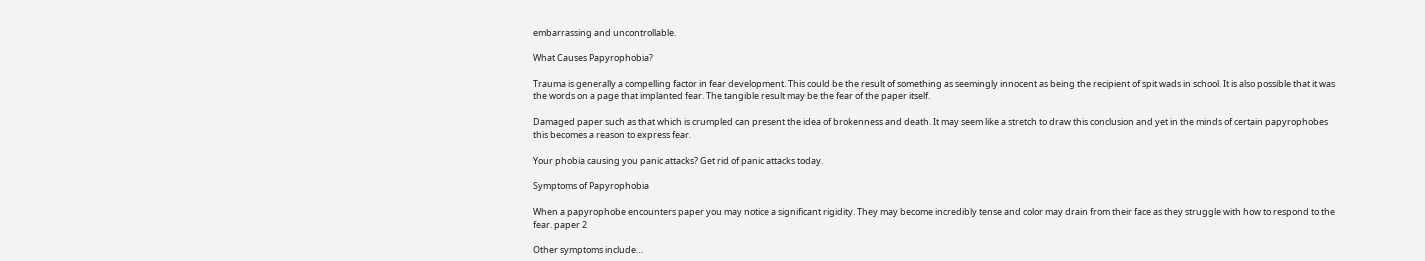embarrassing and uncontrollable.

What Causes Papyrophobia?

Trauma is generally a compelling factor in fear development. This could be the result of something as seemingly innocent as being the recipient of spit wads in school. It is also possible that it was the words on a page that implanted fear. The tangible result may be the fear of the paper itself.

Damaged paper such as that which is crumpled can present the idea of brokenness and death. It may seem like a stretch to draw this conclusion and yet in the minds of certain papyrophobes this becomes a reason to express fear.

Your phobia causing you panic attacks? Get rid of panic attacks today.

Symptoms of Papyrophobia

When a papyrophobe encounters paper you may notice a significant rigidity. They may become incredibly tense and color may drain from their face as they struggle with how to respond to the fear. paper 2

Other symptoms include…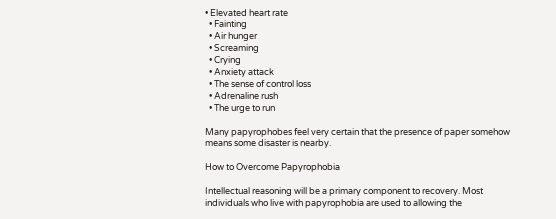• Elevated heart rate
  • Fainting
  • Air hunger
  • Screaming
  • Crying
  • Anxiety attack
  • The sense of control loss
  • Adrenaline rush
  • The urge to run

Many papyrophobes feel very certain that the presence of paper somehow means some disaster is nearby.

How to Overcome Papyrophobia

Intellectual reasoning will be a primary component to recovery. Most individuals who live with papyrophobia are used to allowing the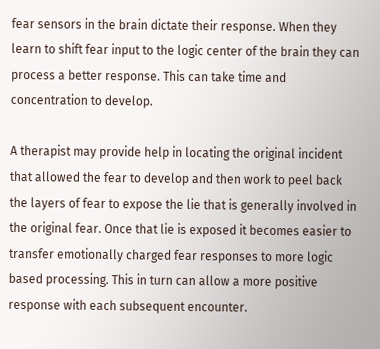fear sensors in the brain dictate their response. When they learn to shift fear input to the logic center of the brain they can process a better response. This can take time and concentration to develop.

A therapist may provide help in locating the original incident that allowed the fear to develop and then work to peel back the layers of fear to expose the lie that is generally involved in the original fear. Once that lie is exposed it becomes easier to transfer emotionally charged fear responses to more logic based processing. This in turn can allow a more positive response with each subsequent encounter.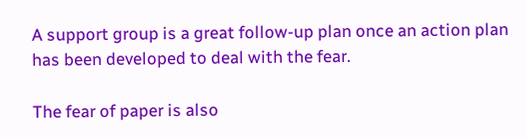A support group is a great follow-up plan once an action plan has been developed to deal with the fear.

The fear of paper is also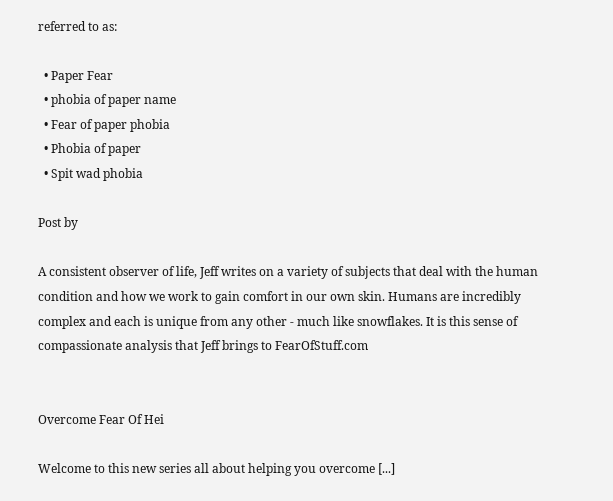referred to as:

  • Paper Fear
  • phobia of paper name
  • Fear of paper phobia
  • Phobia of paper
  • Spit wad phobia

Post by

A consistent observer of life, Jeff writes on a variety of subjects that deal with the human condition and how we work to gain comfort in our own skin. Humans are incredibly complex and each is unique from any other - much like snowflakes. It is this sense of compassionate analysis that Jeff brings to FearOfStuff.com


Overcome Fear Of Hei

Welcome to this new series all about helping you overcome [...]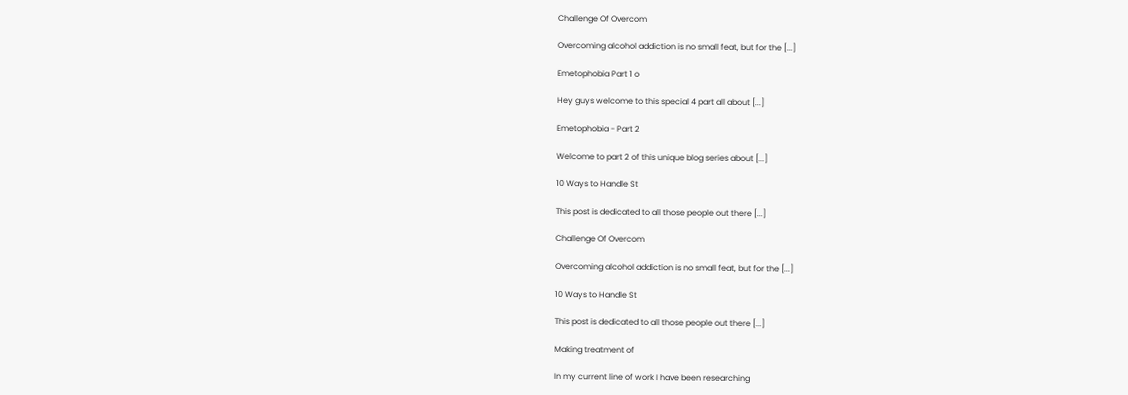Challenge Of Overcom

Overcoming alcohol addiction is no small feat, but for the [...]

Emetophobia Part 1 o

Hey guys welcome to this special 4 part all about [...]

Emetophobia - Part 2

Welcome to part 2 of this unique blog series about [...]

10 Ways to Handle St

This post is dedicated to all those people out there [...]

Challenge Of Overcom

Overcoming alcohol addiction is no small feat, but for the [...]

10 Ways to Handle St

This post is dedicated to all those people out there [...]

Making treatment of

In my current line of work I have been researching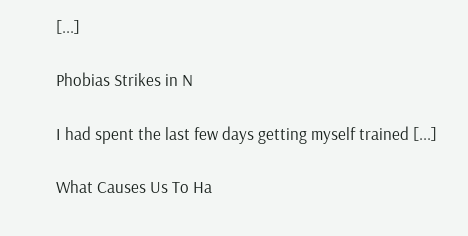[...]

Phobias Strikes in N

I had spent the last few days getting myself trained [...]

What Causes Us To Ha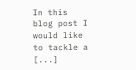In this blog post I would like to tackle a [...]